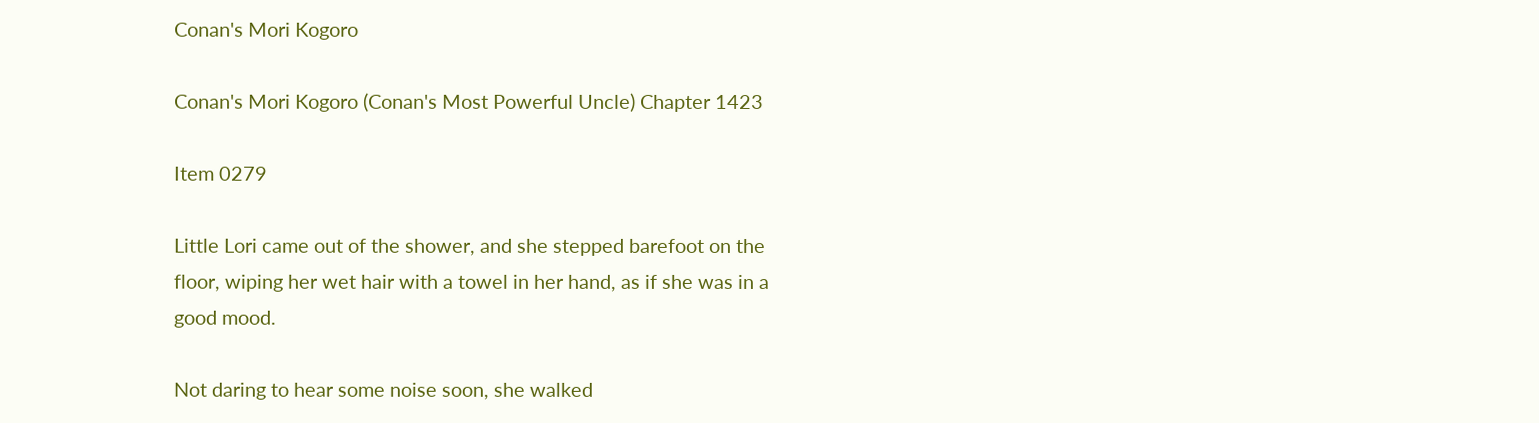Conan's Mori Kogoro

Conan's Mori Kogoro (Conan's Most Powerful Uncle) Chapter 1423

Item 0279

Little Lori came out of the shower, and she stepped barefoot on the floor, wiping her wet hair with a towel in her hand, as if she was in a good mood.

Not daring to hear some noise soon, she walked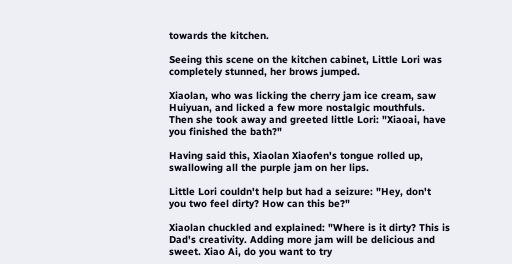towards the kitchen.

Seeing this scene on the kitchen cabinet, Little Lori was completely stunned, her brows jumped.

Xiaolan, who was licking the cherry jam ice cream, saw Huiyuan, and licked a few more nostalgic mouthfuls. Then she took away and greeted little Lori: "Xiaoai, have you finished the bath?"

Having said this, Xiaolan Xiaofen's tongue rolled up, swallowing all the purple jam on her lips.

Little Lori couldn't help but had a seizure: "Hey, don't you two feel dirty? How can this be?"

Xiaolan chuckled and explained: "Where is it dirty? This is Dad's creativity. Adding more jam will be delicious and sweet. Xiao Ai, do you want to try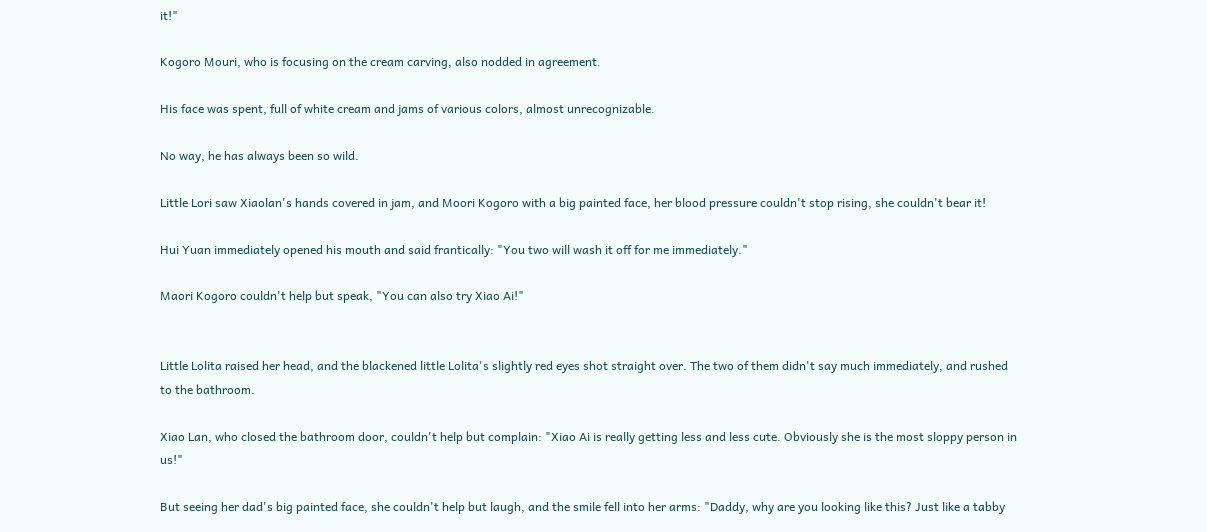it!"

Kogoro Mouri, who is focusing on the cream carving, also nodded in agreement.

His face was spent, full of white cream and jams of various colors, almost unrecognizable.

No way, he has always been so wild.

Little Lori saw Xiaolan's hands covered in jam, and Moori Kogoro with a big painted face, her blood pressure couldn't stop rising, she couldn't bear it!

Hui Yuan immediately opened his mouth and said frantically: "You two will wash it off for me immediately."

Maori Kogoro couldn't help but speak, "You can also try Xiao Ai!"


Little Lolita raised her head, and the blackened little Lolita's slightly red eyes shot straight over. The two of them didn't say much immediately, and rushed to the bathroom.

Xiao Lan, who closed the bathroom door, couldn't help but complain: "Xiao Ai is really getting less and less cute. Obviously she is the most sloppy person in us!"

But seeing her dad's big painted face, she couldn't help but laugh, and the smile fell into her arms: "Daddy, why are you looking like this? Just like a tabby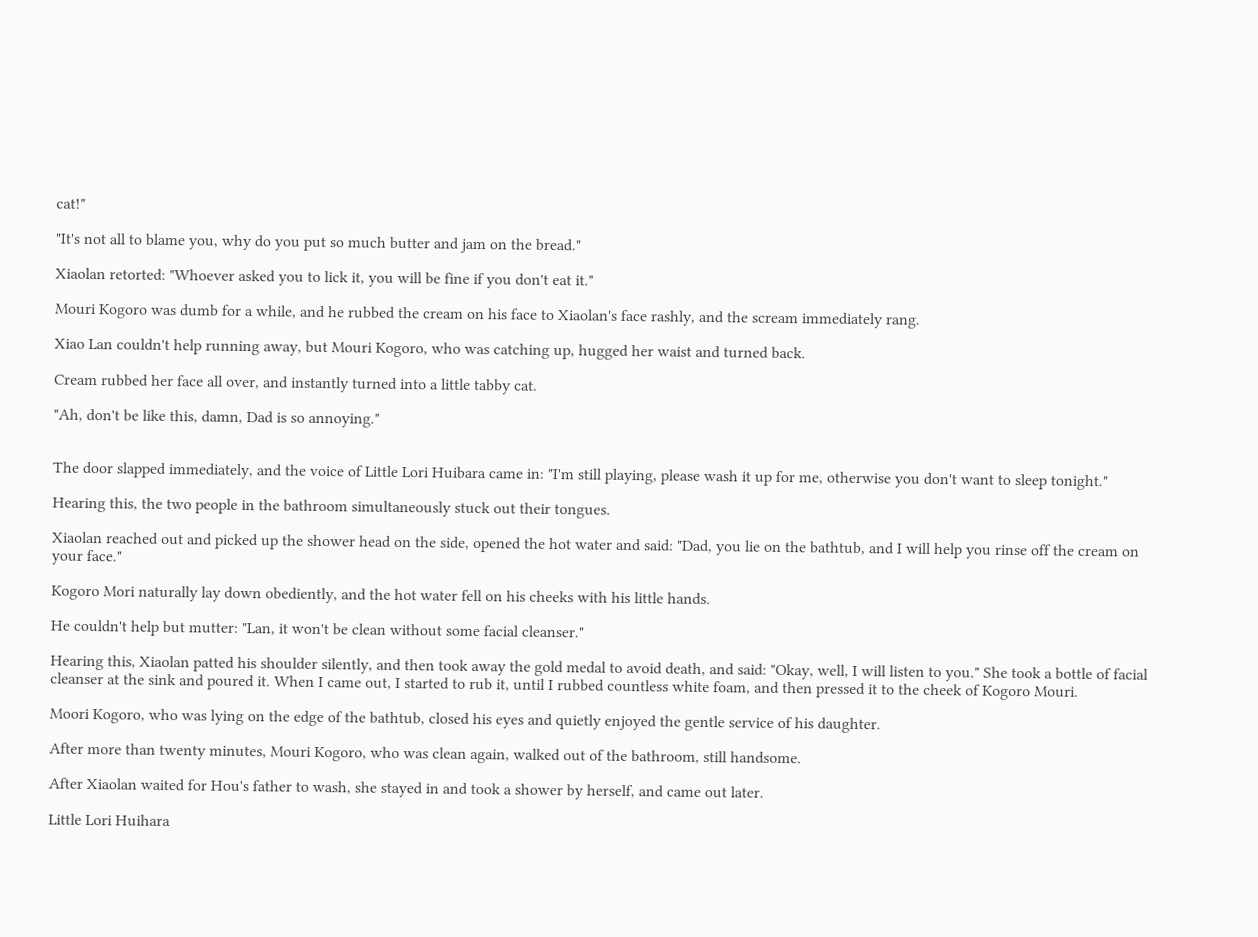cat!"

"It's not all to blame you, why do you put so much butter and jam on the bread."

Xiaolan retorted: "Whoever asked you to lick it, you will be fine if you don't eat it."

Mouri Kogoro was dumb for a while, and he rubbed the cream on his face to Xiaolan's face rashly, and the scream immediately rang.

Xiao Lan couldn't help running away, but Mouri Kogoro, who was catching up, hugged her waist and turned back.

Cream rubbed her face all over, and instantly turned into a little tabby cat.

"Ah, don't be like this, damn, Dad is so annoying."


The door slapped immediately, and the voice of Little Lori Huibara came in: "I'm still playing, please wash it up for me, otherwise you don't want to sleep tonight."

Hearing this, the two people in the bathroom simultaneously stuck out their tongues.

Xiaolan reached out and picked up the shower head on the side, opened the hot water and said: "Dad, you lie on the bathtub, and I will help you rinse off the cream on your face."

Kogoro Mori naturally lay down obediently, and the hot water fell on his cheeks with his little hands.

He couldn't help but mutter: "Lan, it won't be clean without some facial cleanser."

Hearing this, Xiaolan patted his shoulder silently, and then took away the gold medal to avoid death, and said: "Okay, well, I will listen to you." She took a bottle of facial cleanser at the sink and poured it. When I came out, I started to rub it, until I rubbed countless white foam, and then pressed it to the cheek of Kogoro Mouri.

Moori Kogoro, who was lying on the edge of the bathtub, closed his eyes and quietly enjoyed the gentle service of his daughter.

After more than twenty minutes, Mouri Kogoro, who was clean again, walked out of the bathroom, still handsome.

After Xiaolan waited for Hou's father to wash, she stayed in and took a shower by herself, and came out later.

Little Lori Huihara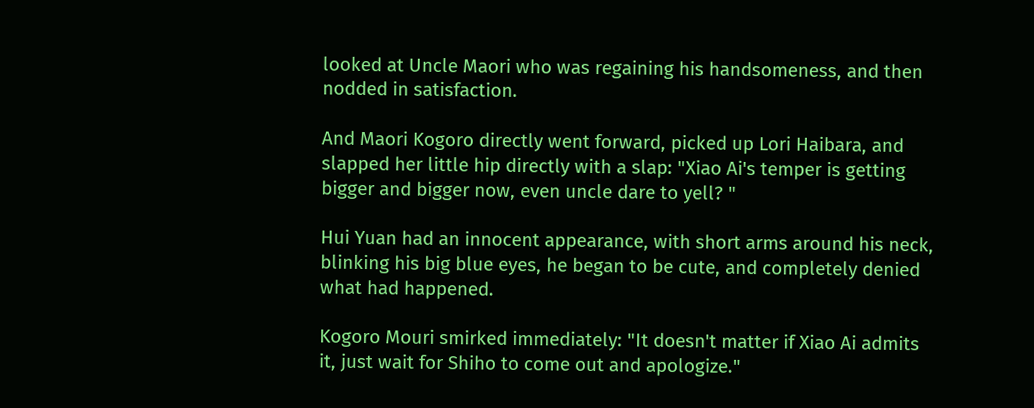looked at Uncle Maori who was regaining his handsomeness, and then nodded in satisfaction.

And Maori Kogoro directly went forward, picked up Lori Haibara, and slapped her little hip directly with a slap: "Xiao Ai's temper is getting bigger and bigger now, even uncle dare to yell? "

Hui Yuan had an innocent appearance, with short arms around his neck, blinking his big blue eyes, he began to be cute, and completely denied what had happened.

Kogoro Mouri smirked immediately: "It doesn't matter if Xiao Ai admits it, just wait for Shiho to come out and apologize."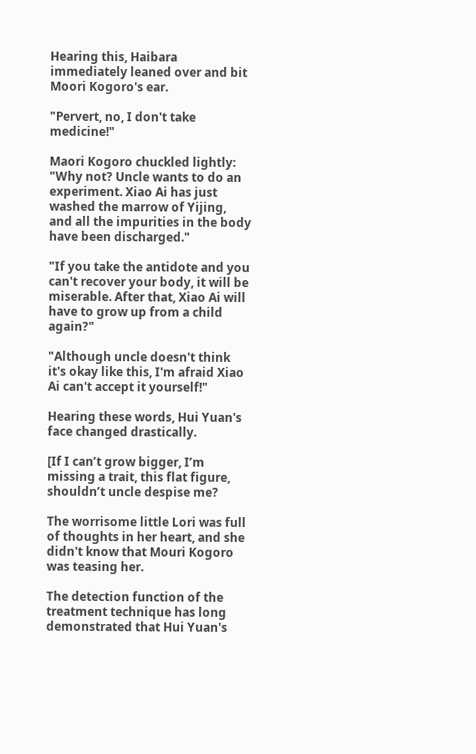Hearing this, Haibara immediately leaned over and bit Moori Kogoro's ear.

"Pervert, no, I don't take medicine!"

Maori Kogoro chuckled lightly: "Why not? Uncle wants to do an experiment. Xiao Ai has just washed the marrow of Yijing, and all the impurities in the body have been discharged."

"If you take the antidote and you can't recover your body, it will be miserable. After that, Xiao Ai will have to grow up from a child again?"

"Although uncle doesn't think it's okay like this, I'm afraid Xiao Ai can't accept it yourself!"

Hearing these words, Hui Yuan's face changed drastically.

[If I can’t grow bigger, I’m missing a trait, this flat figure, shouldn’t uncle despise me?

The worrisome little Lori was full of thoughts in her heart, and she didn't know that Mouri Kogoro was teasing her.

The detection function of the treatment technique has long demonstrated that Hui Yuan's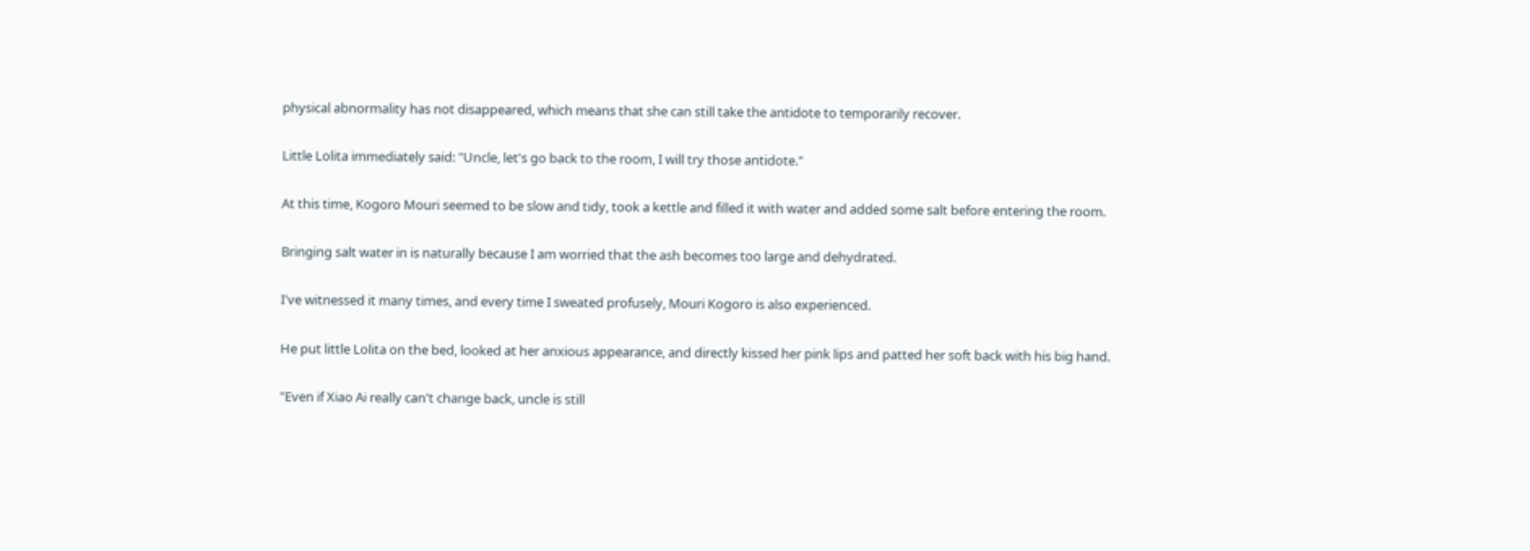physical abnormality has not disappeared, which means that she can still take the antidote to temporarily recover.

Little Lolita immediately said: "Uncle, let's go back to the room, I will try those antidote."

At this time, Kogoro Mouri seemed to be slow and tidy, took a kettle and filled it with water and added some salt before entering the room.

Bringing salt water in is naturally because I am worried that the ash becomes too large and dehydrated.

I've witnessed it many times, and every time I sweated profusely, Mouri Kogoro is also experienced.

He put little Lolita on the bed, looked at her anxious appearance, and directly kissed her pink lips and patted her soft back with his big hand.

"Even if Xiao Ai really can't change back, uncle is still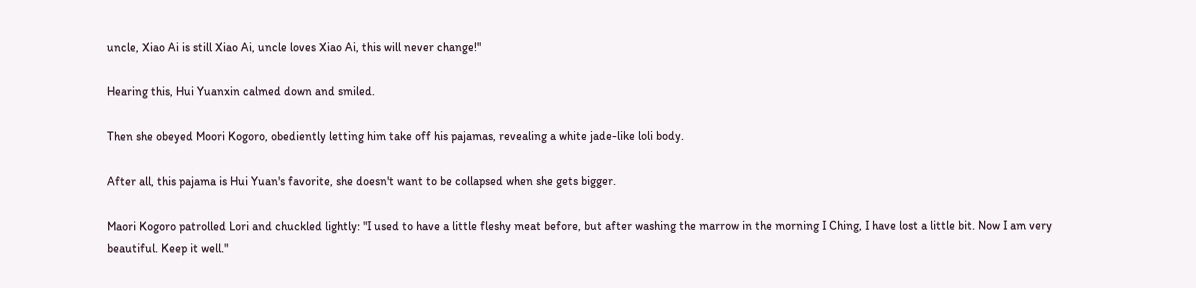uncle, Xiao Ai is still Xiao Ai, uncle loves Xiao Ai, this will never change!"

Hearing this, Hui Yuanxin calmed down and smiled.

Then she obeyed Moori Kogoro, obediently letting him take off his pajamas, revealing a white jade-like loli body.

After all, this pajama is Hui Yuan's favorite, she doesn't want to be collapsed when she gets bigger.

Maori Kogoro patrolled Lori and chuckled lightly: "I used to have a little fleshy meat before, but after washing the marrow in the morning I Ching, I have lost a little bit. Now I am very beautiful. Keep it well."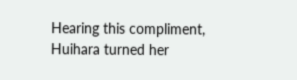Hearing this compliment, Huihara turned her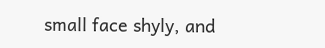small face shyly, and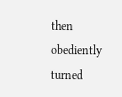then obediently turned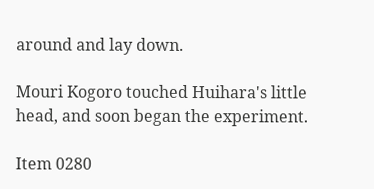around and lay down.

Mouri Kogoro touched Huihara's little head, and soon began the experiment.

Item 0280